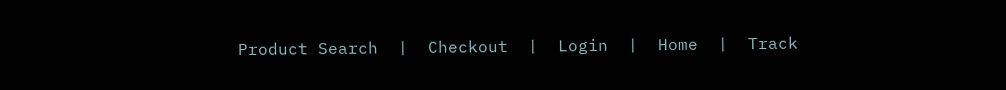Product Search  |  Checkout  |  Login  |  Home  |  Track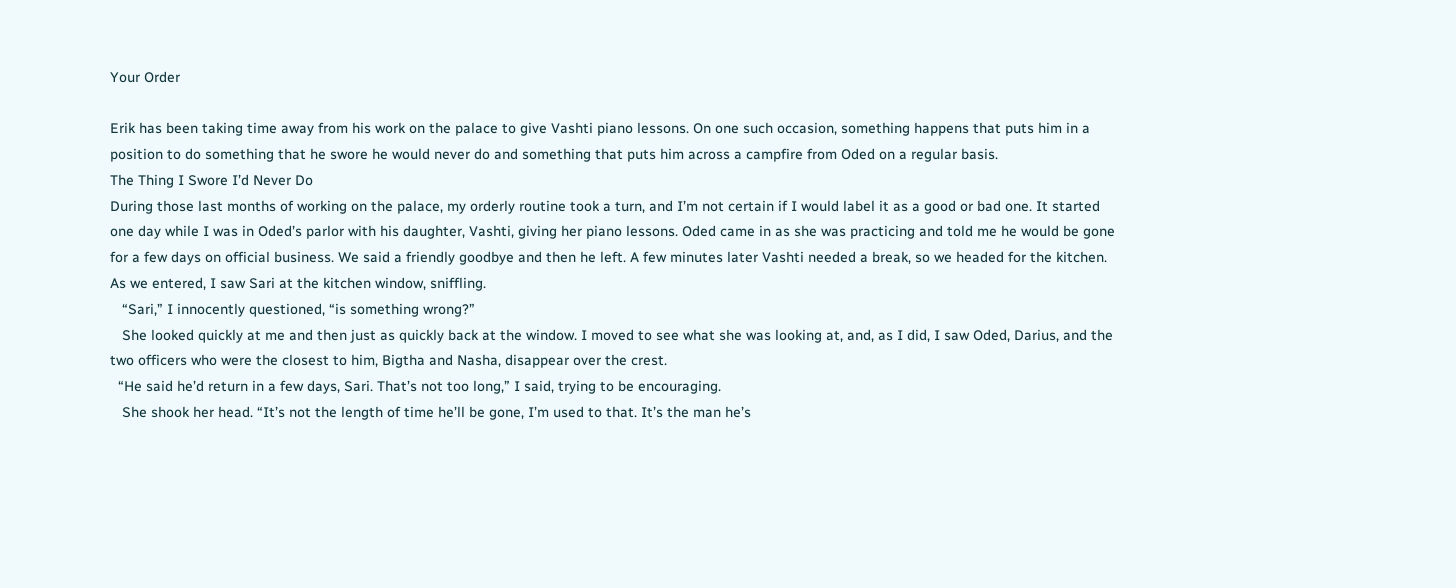Your Order

Erik has been taking time away from his work on the palace to give Vashti piano lessons. On one such occasion, something happens that puts him in a position to do something that he swore he would never do and something that puts him across a campfire from Oded on a regular basis.
The Thing I Swore I’d Never Do
During those last months of working on the palace, my orderly routine took a turn, and I’m not certain if I would label it as a good or bad one. It started one day while I was in Oded’s parlor with his daughter, Vashti, giving her piano lessons. Oded came in as she was practicing and told me he would be gone for a few days on official business. We said a friendly goodbye and then he left. A few minutes later Vashti needed a break, so we headed for the kitchen. As we entered, I saw Sari at the kitchen window, sniffling.
   “Sari,” I innocently questioned, “is something wrong?”
   She looked quickly at me and then just as quickly back at the window. I moved to see what she was looking at, and, as I did, I saw Oded, Darius, and the two officers who were the closest to him, Bigtha and Nasha, disappear over the crest.
  “He said he’d return in a few days, Sari. That’s not too long,” I said, trying to be encouraging.
   She shook her head. “It’s not the length of time he’ll be gone, I’m used to that. It’s the man he’s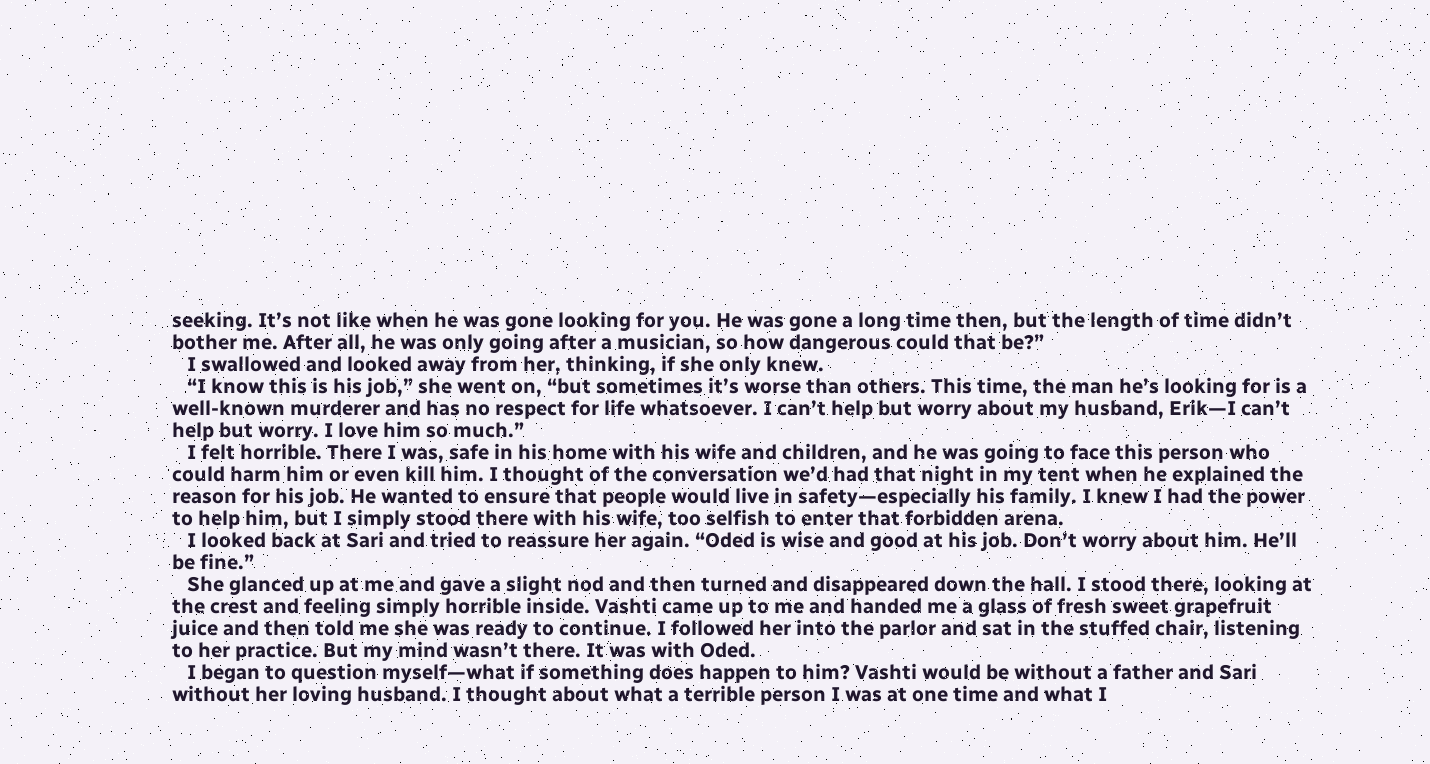seeking. It’s not like when he was gone looking for you. He was gone a long time then, but the length of time didn’t bother me. After all, he was only going after a musician, so how dangerous could that be?”
   I swallowed and looked away from her, thinking, if she only knew.
   “I know this is his job,” she went on, “but sometimes it’s worse than others. This time, the man he’s looking for is a well-known murderer and has no respect for life whatsoever. I can’t help but worry about my husband, Erik—I can’t help but worry. I love him so much.”
   I felt horrible. There I was, safe in his home with his wife and children, and he was going to face this person who could harm him or even kill him. I thought of the conversation we’d had that night in my tent when he explained the reason for his job. He wanted to ensure that people would live in safety—especially his family. I knew I had the power to help him, but I simply stood there with his wife, too selfish to enter that forbidden arena.
   I looked back at Sari and tried to reassure her again. “Oded is wise and good at his job. Don’t worry about him. He’ll be fine.”
   She glanced up at me and gave a slight nod and then turned and disappeared down the hall. I stood there, looking at the crest and feeling simply horrible inside. Vashti came up to me and handed me a glass of fresh sweet grapefruit juice and then told me she was ready to continue. I followed her into the parlor and sat in the stuffed chair, listening to her practice. But my mind wasn’t there. It was with Oded.
   I began to question myself—what if something does happen to him? Vashti would be without a father and Sari without her loving husband. I thought about what a terrible person I was at one time and what I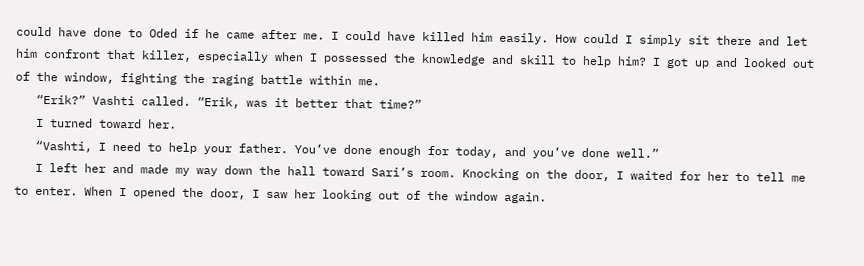could have done to Oded if he came after me. I could have killed him easily. How could I simply sit there and let him confront that killer, especially when I possessed the knowledge and skill to help him? I got up and looked out of the window, fighting the raging battle within me.
   “Erik?” Vashti called. “Erik, was it better that time?”
   I turned toward her.
   “Vashti, I need to help your father. You’ve done enough for today, and you’ve done well.”
   I left her and made my way down the hall toward Sari’s room. Knocking on the door, I waited for her to tell me to enter. When I opened the door, I saw her looking out of the window again.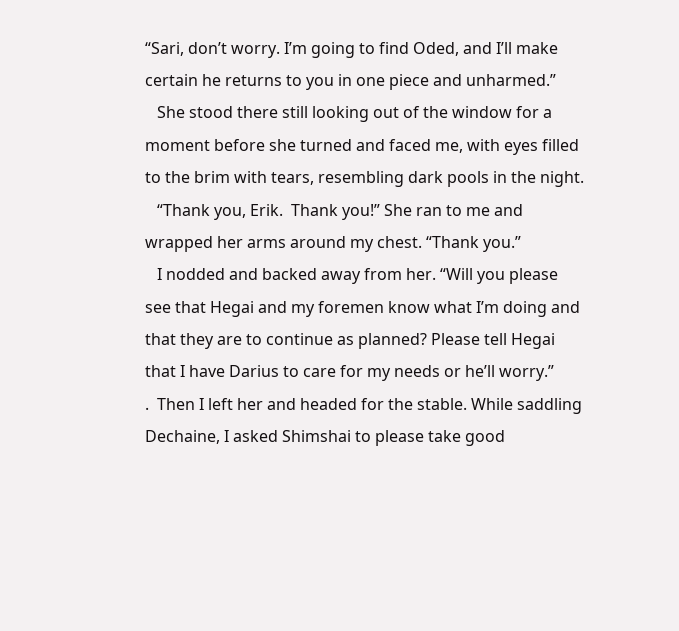“Sari, don’t worry. I’m going to find Oded, and I’ll make certain he returns to you in one piece and unharmed.”
   She stood there still looking out of the window for a moment before she turned and faced me, with eyes filled to the brim with tears, resembling dark pools in the night.
   “Thank you, Erik.  Thank you!” She ran to me and wrapped her arms around my chest. “Thank you.”
   I nodded and backed away from her. “Will you please see that Hegai and my foremen know what I’m doing and that they are to continue as planned? Please tell Hegai that I have Darius to care for my needs or he’ll worry.”
.  Then I left her and headed for the stable. While saddling Dechaine, I asked Shimshai to please take good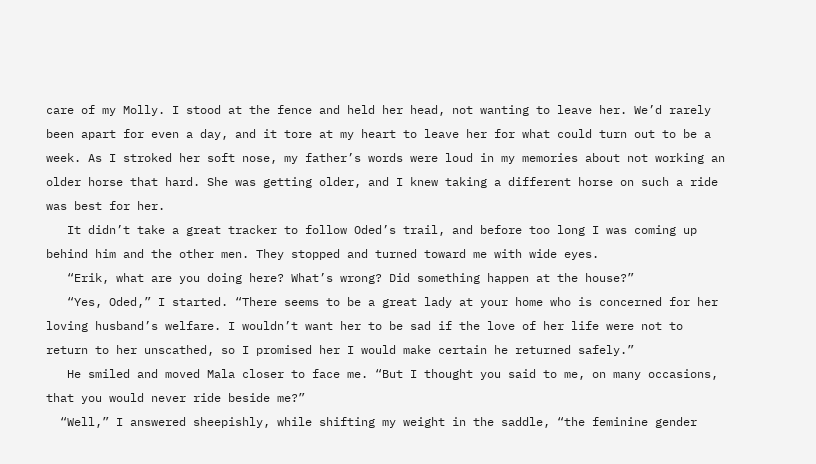care of my Molly. I stood at the fence and held her head, not wanting to leave her. We’d rarely been apart for even a day, and it tore at my heart to leave her for what could turn out to be a week. As I stroked her soft nose, my father’s words were loud in my memories about not working an older horse that hard. She was getting older, and I knew taking a different horse on such a ride was best for her.
   It didn’t take a great tracker to follow Oded’s trail, and before too long I was coming up behind him and the other men. They stopped and turned toward me with wide eyes.
   “Erik, what are you doing here? What’s wrong? Did something happen at the house?”
   “Yes, Oded,” I started. “There seems to be a great lady at your home who is concerned for her loving husband’s welfare. I wouldn’t want her to be sad if the love of her life were not to return to her unscathed, so I promised her I would make certain he returned safely.”
   He smiled and moved Mala closer to face me. “But I thought you said to me, on many occasions, that you would never ride beside me?”
  “Well,” I answered sheepishly, while shifting my weight in the saddle, “the feminine gender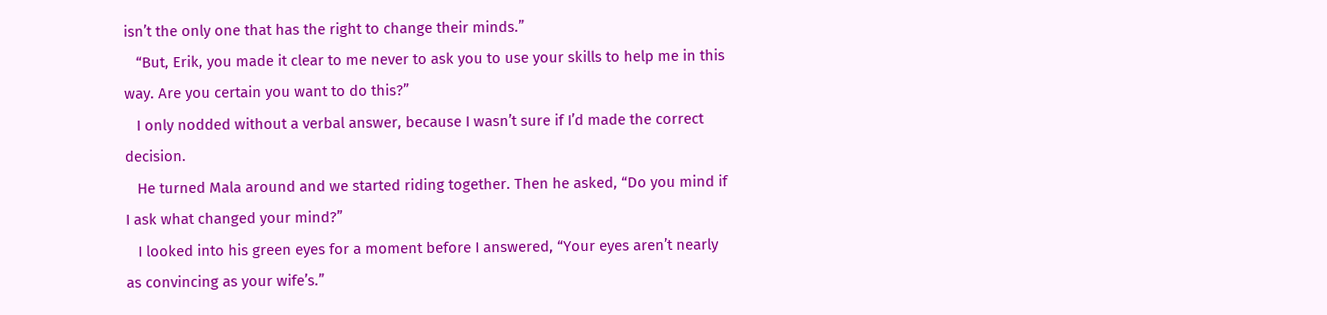isn’t the only one that has the right to change their minds.”
   “But, Erik, you made it clear to me never to ask you to use your skills to help me in this way. Are you certain you want to do this?”
   I only nodded without a verbal answer, because I wasn’t sure if I’d made the correct decision.
   He turned Mala around and we started riding together. Then he asked, “Do you mind if I ask what changed your mind?”
   I looked into his green eyes for a moment before I answered, “Your eyes aren’t nearly as convincing as your wife’s.”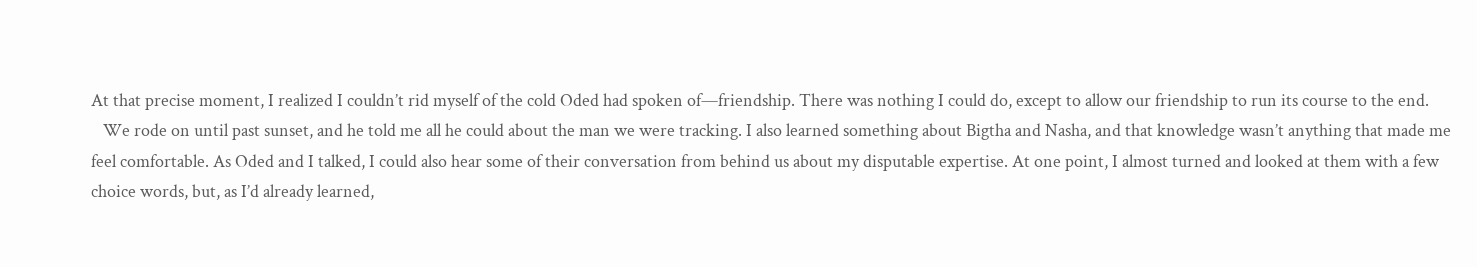At that precise moment, I realized I couldn’t rid myself of the cold Oded had spoken of—friendship. There was nothing I could do, except to allow our friendship to run its course to the end.
   We rode on until past sunset, and he told me all he could about the man we were tracking. I also learned something about Bigtha and Nasha, and that knowledge wasn’t anything that made me feel comfortable. As Oded and I talked, I could also hear some of their conversation from behind us about my disputable expertise. At one point, I almost turned and looked at them with a few choice words, but, as I’d already learned,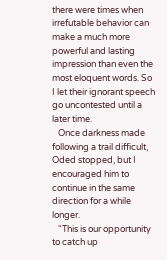there were times when irrefutable behavior can make a much more powerful and lasting impression than even the most eloquent words. So I let their ignorant speech go uncontested until a later time.
   Once darkness made following a trail difficult, Oded stopped, but I encouraged him to continue in the same direction for a while longer.
   “This is our opportunity to catch up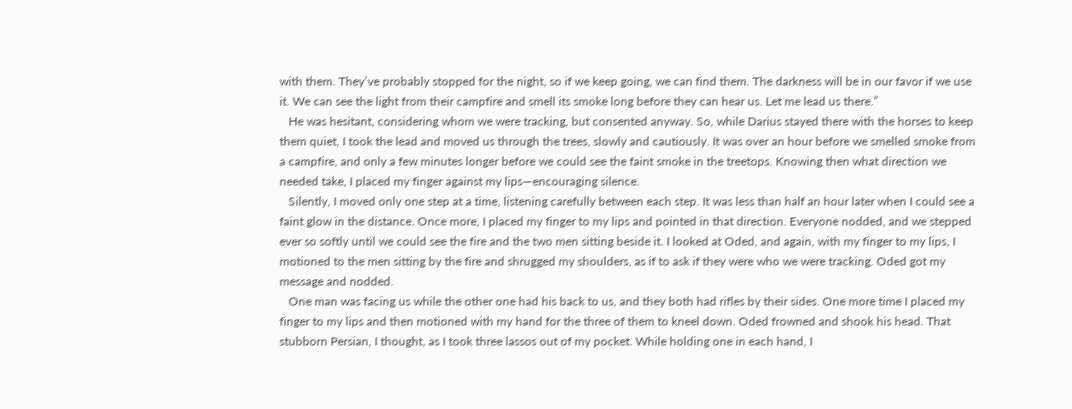with them. They’ve probably stopped for the night, so if we keep going, we can find them. The darkness will be in our favor if we use it. We can see the light from their campfire and smell its smoke long before they can hear us. Let me lead us there.”
   He was hesitant, considering whom we were tracking, but consented anyway. So, while Darius stayed there with the horses to keep them quiet, I took the lead and moved us through the trees, slowly and cautiously. It was over an hour before we smelled smoke from a campfire, and only a few minutes longer before we could see the faint smoke in the treetops. Knowing then what direction we needed take, I placed my finger against my lips—encouraging silence.
   Silently, I moved only one step at a time, listening carefully between each step. It was less than half an hour later when I could see a faint glow in the distance. Once more, I placed my finger to my lips and pointed in that direction. Everyone nodded, and we stepped ever so softly until we could see the fire and the two men sitting beside it. I looked at Oded, and again, with my finger to my lips, I motioned to the men sitting by the fire and shrugged my shoulders, as if to ask if they were who we were tracking. Oded got my message and nodded.
   One man was facing us while the other one had his back to us, and they both had rifles by their sides. One more time I placed my finger to my lips and then motioned with my hand for the three of them to kneel down. Oded frowned and shook his head. That stubborn Persian, I thought, as I took three lassos out of my pocket. While holding one in each hand, I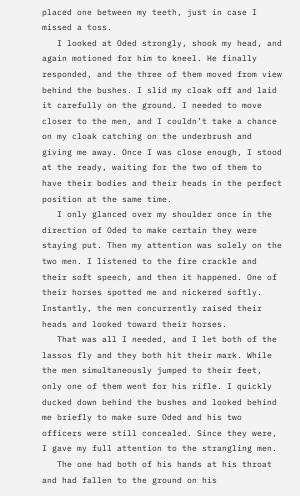placed one between my teeth, just in case I missed a toss.
   I looked at Oded strongly, shook my head, and again motioned for him to kneel. He finally responded, and the three of them moved from view behind the bushes. I slid my cloak off and laid it carefully on the ground. I needed to move closer to the men, and I couldn’t take a chance on my cloak catching on the underbrush and giving me away. Once I was close enough, I stood at the ready, waiting for the two of them to have their bodies and their heads in the perfect position at the same time.
   I only glanced over my shoulder once in the direction of Oded to make certain they were staying put. Then my attention was solely on the two men. I listened to the fire crackle and their soft speech, and then it happened. One of their horses spotted me and nickered softly. Instantly, the men concurrently raised their heads and looked toward their horses.
   That was all I needed, and I let both of the lassos fly and they both hit their mark. While the men simultaneously jumped to their feet, only one of them went for his rifle. I quickly ducked down behind the bushes and looked behind me briefly to make sure Oded and his two officers were still concealed. Since they were, I gave my full attention to the strangling men.
   The one had both of his hands at his throat and had fallen to the ground on his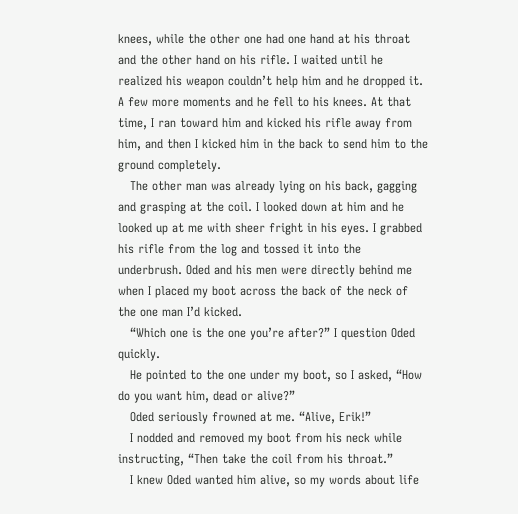knees, while the other one had one hand at his throat and the other hand on his rifle. I waited until he realized his weapon couldn’t help him and he dropped it. A few more moments and he fell to his knees. At that time, I ran toward him and kicked his rifle away from him, and then I kicked him in the back to send him to the ground completely.
   The other man was already lying on his back, gagging and grasping at the coil. I looked down at him and he looked up at me with sheer fright in his eyes. I grabbed his rifle from the log and tossed it into the underbrush. Oded and his men were directly behind me when I placed my boot across the back of the neck of the one man I’d kicked.
   “Which one is the one you’re after?” I question Oded quickly.
   He pointed to the one under my boot, so I asked, “How do you want him, dead or alive?”
   Oded seriously frowned at me. “Alive, Erik!”
   I nodded and removed my boot from his neck while instructing, “Then take the coil from his throat.”
   I knew Oded wanted him alive, so my words about life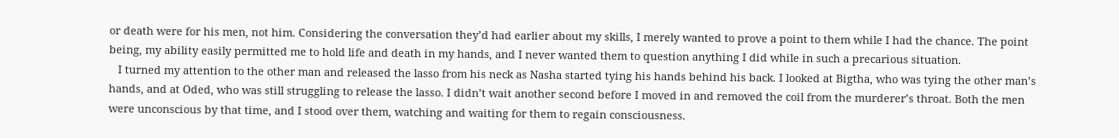or death were for his men, not him. Considering the conversation they’d had earlier about my skills, I merely wanted to prove a point to them while I had the chance. The point being, my ability easily permitted me to hold life and death in my hands, and I never wanted them to question anything I did while in such a precarious situation.
   I turned my attention to the other man and released the lasso from his neck as Nasha started tying his hands behind his back. I looked at Bigtha, who was tying the other man’s hands, and at Oded, who was still struggling to release the lasso. I didn’t wait another second before I moved in and removed the coil from the murderer’s throat. Both the men were unconscious by that time, and I stood over them, watching and waiting for them to regain consciousness.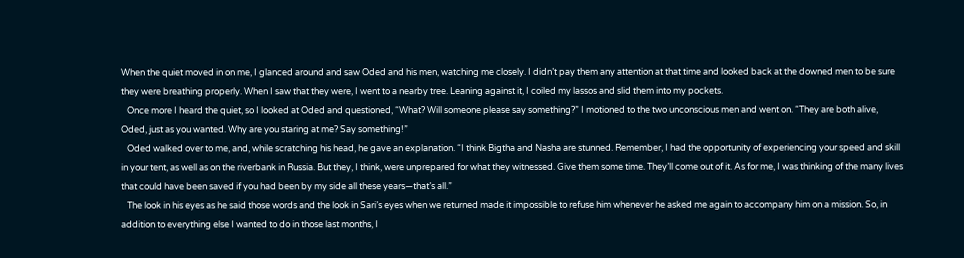When the quiet moved in on me, I glanced around and saw Oded and his men, watching me closely. I didn’t pay them any attention at that time and looked back at the downed men to be sure they were breathing properly. When I saw that they were, I went to a nearby tree. Leaning against it, I coiled my lassos and slid them into my pockets.
   Once more I heard the quiet, so I looked at Oded and questioned, “What? Will someone please say something?” I motioned to the two unconscious men and went on. “They are both alive, Oded, just as you wanted. Why are you staring at me? Say something!”
   Oded walked over to me, and, while scratching his head, he gave an explanation. “I think Bigtha and Nasha are stunned. Remember, I had the opportunity of experiencing your speed and skill in your tent, as well as on the riverbank in Russia. But they, I think, were unprepared for what they witnessed. Give them some time. They’ll come out of it. As for me, I was thinking of the many lives that could have been saved if you had been by my side all these years—that’s all.”
   The look in his eyes as he said those words and the look in Sari’s eyes when we returned made it impossible to refuse him whenever he asked me again to accompany him on a mission. So, in addition to everything else I wanted to do in those last months, I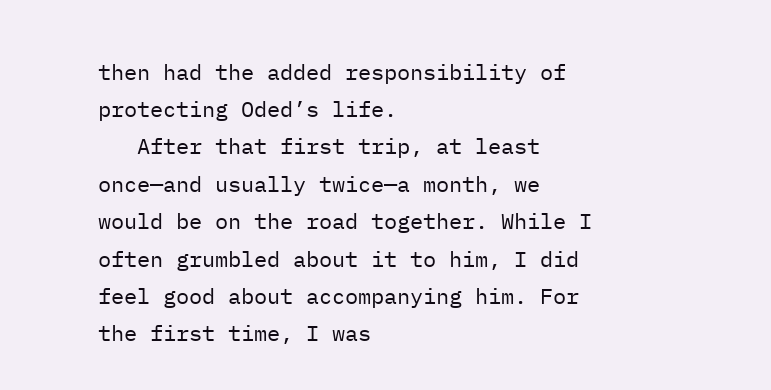then had the added responsibility of protecting Oded’s life.
   After that first trip, at least once—and usually twice—a month, we would be on the road together. While I often grumbled about it to him, I did feel good about accompanying him. For the first time, I was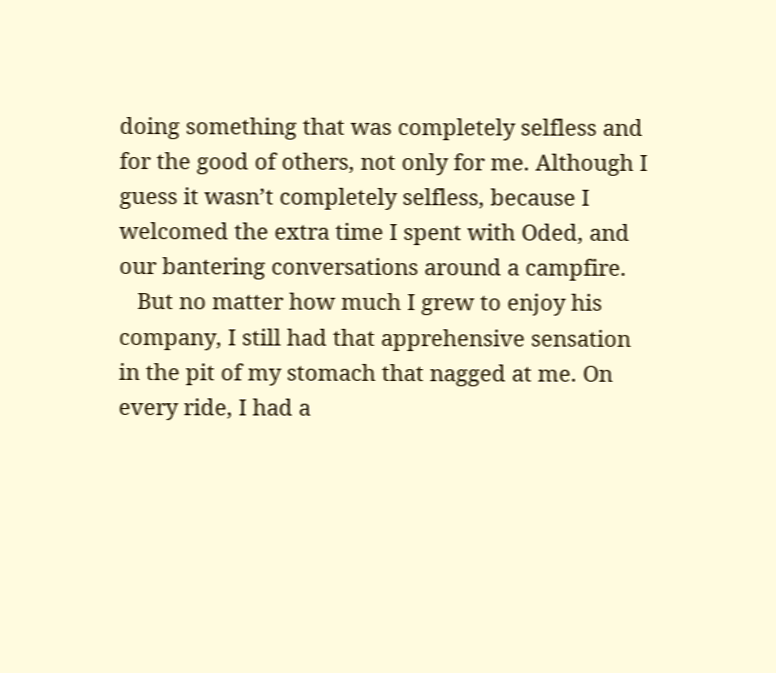doing something that was completely selfless and for the good of others, not only for me. Although I guess it wasn’t completely selfless, because I welcomed the extra time I spent with Oded, and our bantering conversations around a campfire.
   But no matter how much I grew to enjoy his company, I still had that apprehensive sensation in the pit of my stomach that nagged at me. On every ride, I had a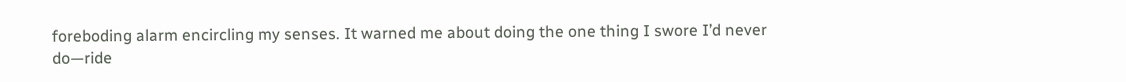foreboding alarm encircling my senses. It warned me about doing the one thing I swore I’d never do—ride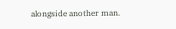alongside another man.